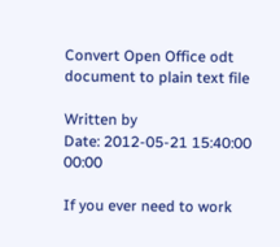Convert Open Office odt document to plain text file

Written by
Date: 2012-05-21 15:40:00 00:00

If you ever need to work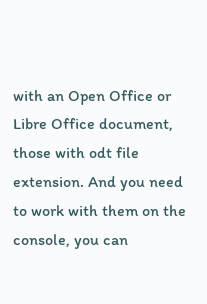with an Open Office or Libre Office document, those with odt file extension. And you need to work with them on the console, you can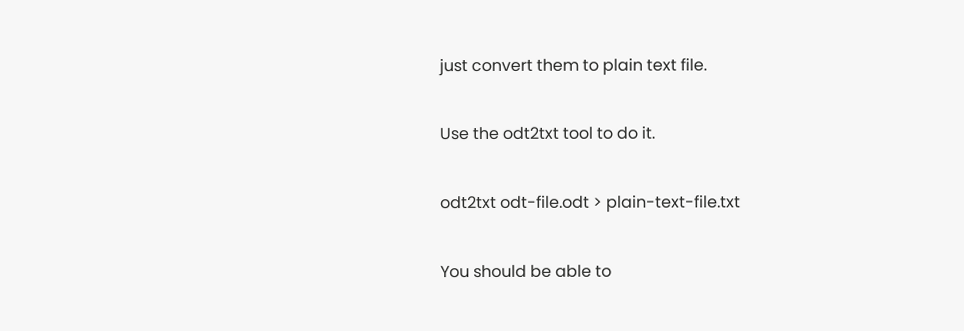just convert them to plain text file.

Use the odt2txt tool to do it.

odt2txt odt-file.odt > plain-text-file.txt

You should be able to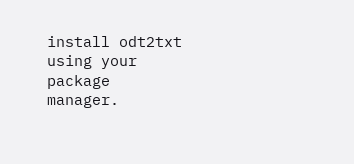install odt2txt using your package manager.